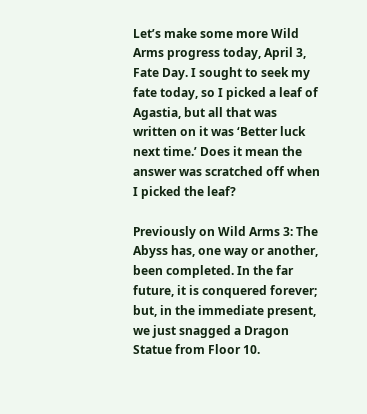Let’s make some more Wild Arms progress today, April 3, Fate Day. I sought to seek my fate today, so I picked a leaf of Agastia, but all that was written on it was ‘Better luck next time.’ Does it mean the answer was scratched off when I picked the leaf?

Previously on Wild Arms 3: The Abyss has, one way or another, been completed. In the far future, it is conquered forever; but, in the immediate present, we just snagged a Dragon Statue from Floor 10.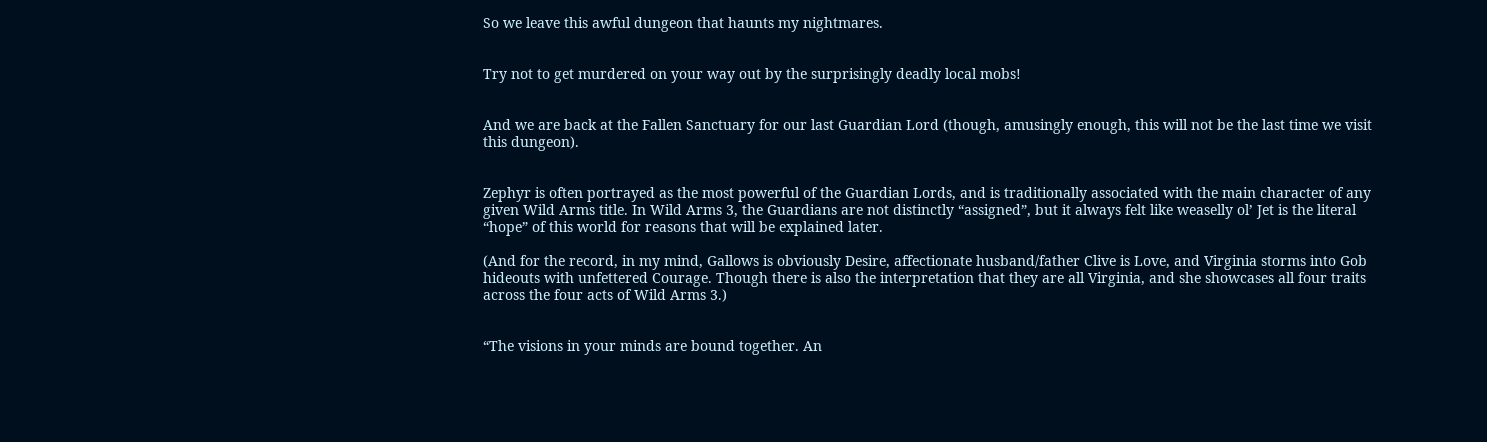So we leave this awful dungeon that haunts my nightmares.


Try not to get murdered on your way out by the surprisingly deadly local mobs!


And we are back at the Fallen Sanctuary for our last Guardian Lord (though, amusingly enough, this will not be the last time we visit this dungeon).


Zephyr is often portrayed as the most powerful of the Guardian Lords, and is traditionally associated with the main character of any given Wild Arms title. In Wild Arms 3, the Guardians are not distinctly “assigned”, but it always felt like weaselly ol’ Jet is the literal “hope” of this world for reasons that will be explained later.

(And for the record, in my mind, Gallows is obviously Desire, affectionate husband/father Clive is Love, and Virginia storms into Gob hideouts with unfettered Courage. Though there is also the interpretation that they are all Virginia, and she showcases all four traits across the four acts of Wild Arms 3.)


“The visions in your minds are bound together. An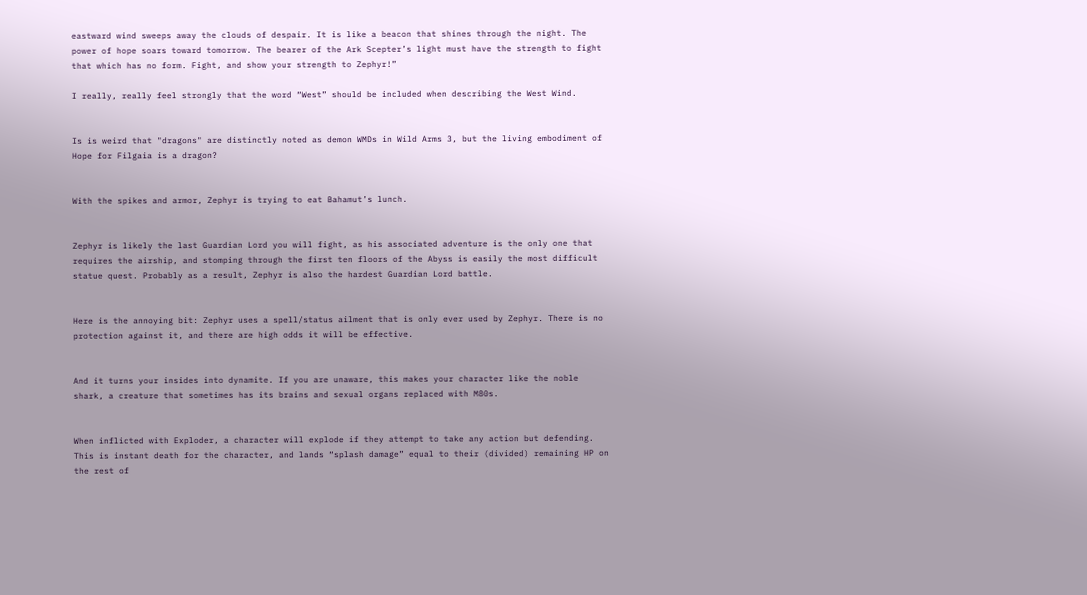eastward wind sweeps away the clouds of despair. It is like a beacon that shines through the night. The power of hope soars toward tomorrow. The bearer of the Ark Scepter’s light must have the strength to fight that which has no form. Fight, and show your strength to Zephyr!”

I really, really feel strongly that the word “West” should be included when describing the West Wind.


Is is weird that "dragons" are distinctly noted as demon WMDs in Wild Arms 3, but the living embodiment of Hope for Filgaia is a dragon?


With the spikes and armor, Zephyr is trying to eat Bahamut’s lunch.


Zephyr is likely the last Guardian Lord you will fight, as his associated adventure is the only one that requires the airship, and stomping through the first ten floors of the Abyss is easily the most difficult statue quest. Probably as a result, Zephyr is also the hardest Guardian Lord battle.


Here is the annoying bit: Zephyr uses a spell/status ailment that is only ever used by Zephyr. There is no protection against it, and there are high odds it will be effective.


And it turns your insides into dynamite. If you are unaware, this makes your character like the noble shark, a creature that sometimes has its brains and sexual organs replaced with M80s.


When inflicted with Exploder, a character will explode if they attempt to take any action but defending. This is instant death for the character, and lands “splash damage” equal to their (divided) remaining HP on the rest of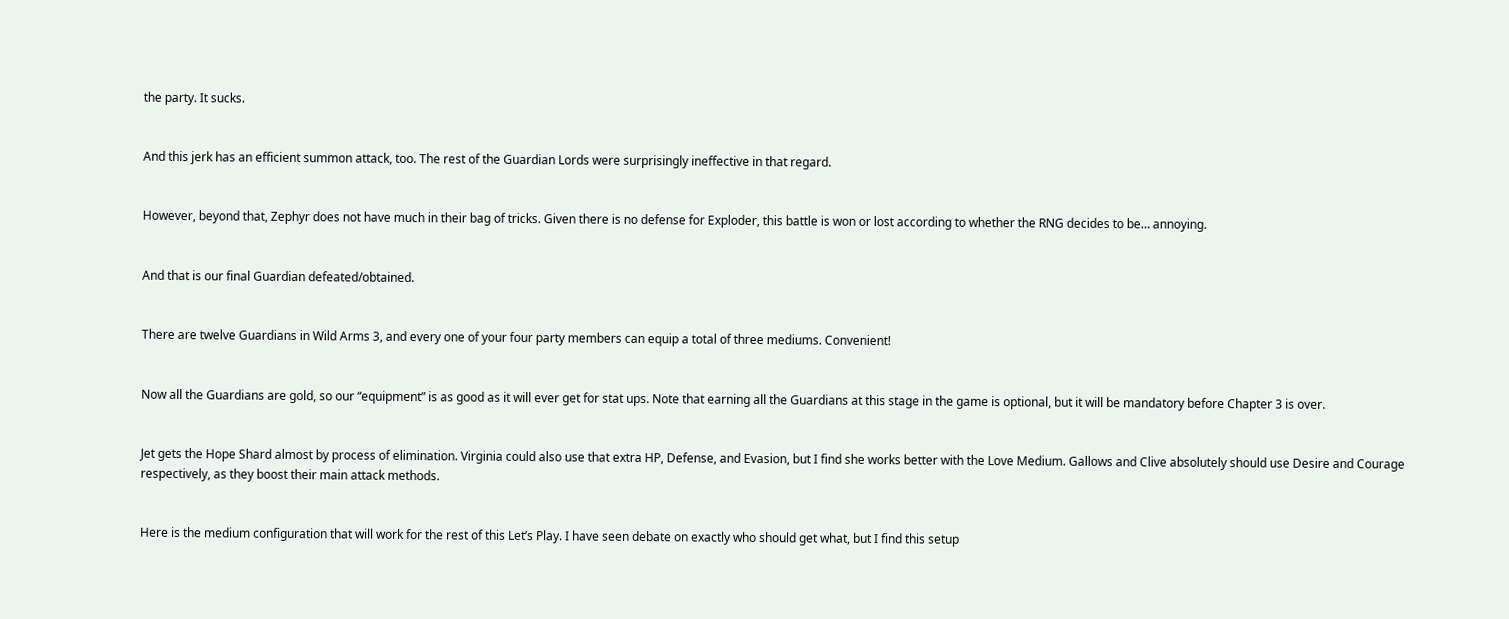the party. It sucks.


And this jerk has an efficient summon attack, too. The rest of the Guardian Lords were surprisingly ineffective in that regard.


However, beyond that, Zephyr does not have much in their bag of tricks. Given there is no defense for Exploder, this battle is won or lost according to whether the RNG decides to be… annoying.


And that is our final Guardian defeated/obtained.


There are twelve Guardians in Wild Arms 3, and every one of your four party members can equip a total of three mediums. Convenient!


Now all the Guardians are gold, so our “equipment” is as good as it will ever get for stat ups. Note that earning all the Guardians at this stage in the game is optional, but it will be mandatory before Chapter 3 is over.


Jet gets the Hope Shard almost by process of elimination. Virginia could also use that extra HP, Defense, and Evasion, but I find she works better with the Love Medium. Gallows and Clive absolutely should use Desire and Courage respectively, as they boost their main attack methods.


Here is the medium configuration that will work for the rest of this Let’s Play. I have seen debate on exactly who should get what, but I find this setup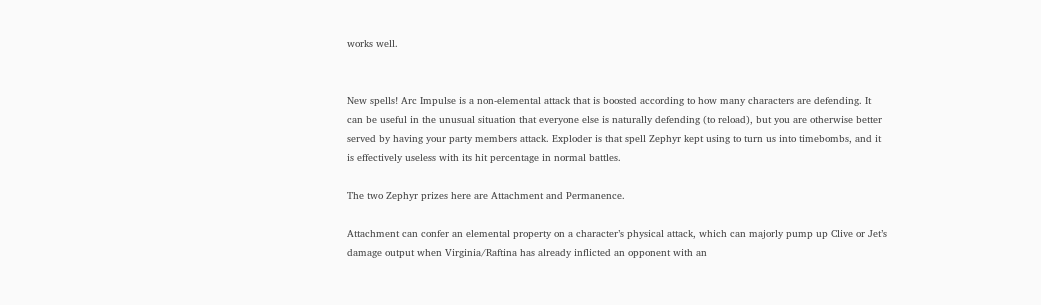works well.


New spells! Arc Impulse is a non-elemental attack that is boosted according to how many characters are defending. It can be useful in the unusual situation that everyone else is naturally defending (to reload), but you are otherwise better served by having your party members attack. Exploder is that spell Zephyr kept using to turn us into timebombs, and it is effectively useless with its hit percentage in normal battles.

The two Zephyr prizes here are Attachment and Permanence.

Attachment can confer an elemental property on a character’s physical attack, which can majorly pump up Clive or Jet’s damage output when Virginia/Raftina has already inflicted an opponent with an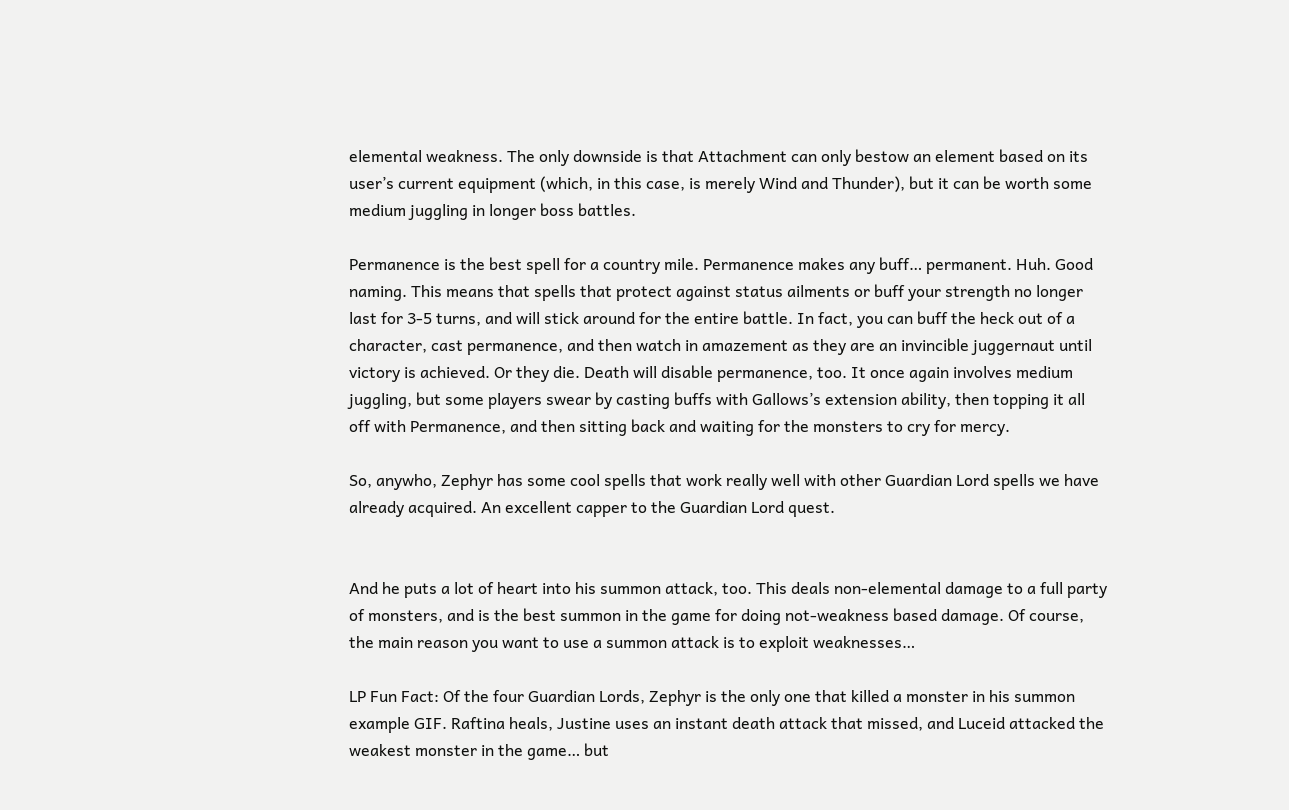elemental weakness. The only downside is that Attachment can only bestow an element based on its user’s current equipment (which, in this case, is merely Wind and Thunder), but it can be worth some medium juggling in longer boss battles.

Permanence is the best spell for a country mile. Permanence makes any buff… permanent. Huh. Good naming. This means that spells that protect against status ailments or buff your strength no longer last for 3-5 turns, and will stick around for the entire battle. In fact, you can buff the heck out of a character, cast permanence, and then watch in amazement as they are an invincible juggernaut until victory is achieved. Or they die. Death will disable permanence, too. It once again involves medium juggling, but some players swear by casting buffs with Gallows’s extension ability, then topping it all off with Permanence, and then sitting back and waiting for the monsters to cry for mercy.

So, anywho, Zephyr has some cool spells that work really well with other Guardian Lord spells we have already acquired. An excellent capper to the Guardian Lord quest.


And he puts a lot of heart into his summon attack, too. This deals non-elemental damage to a full party of monsters, and is the best summon in the game for doing not-weakness based damage. Of course, the main reason you want to use a summon attack is to exploit weaknesses…

LP Fun Fact: Of the four Guardian Lords, Zephyr is the only one that killed a monster in his summon example GIF. Raftina heals, Justine uses an instant death attack that missed, and Luceid attacked the weakest monster in the game… but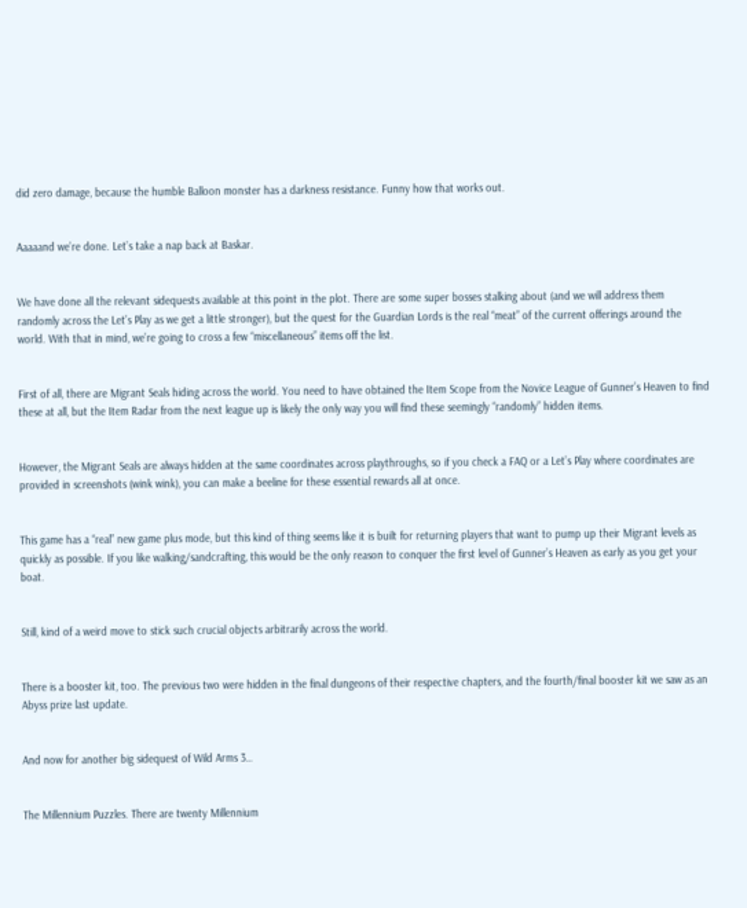did zero damage, because the humble Balloon monster has a darkness resistance. Funny how that works out.


Aaaaand we’re done. Let’s take a nap back at Baskar.


We have done all the relevant sidequests available at this point in the plot. There are some super bosses stalking about (and we will address them randomly across the Let’s Play as we get a little stronger), but the quest for the Guardian Lords is the real “meat” of the current offerings around the world. With that in mind, we’re going to cross a few “miscellaneous” items off the list.


First of all, there are Migrant Seals hiding across the world. You need to have obtained the Item Scope from the Novice League of Gunner’s Heaven to find these at all, but the Item Radar from the next league up is likely the only way you will find these seemingly “randomly” hidden items.


However, the Migrant Seals are always hidden at the same coordinates across playthroughs, so if you check a FAQ or a Let’s Play where coordinates are provided in screenshots (wink wink), you can make a beeline for these essential rewards all at once.


This game has a “real” new game plus mode, but this kind of thing seems like it is built for returning players that want to pump up their Migrant levels as quickly as possible. If you like walking/sandcrafting, this would be the only reason to conquer the first level of Gunner’s Heaven as early as you get your boat.


Still, kind of a weird move to stick such crucial objects arbitrarily across the world.


There is a booster kit, too. The previous two were hidden in the final dungeons of their respective chapters, and the fourth/final booster kit we saw as an Abyss prize last update.


And now for another big sidequest of Wild Arms 3…


The Millennium Puzzles. There are twenty Millennium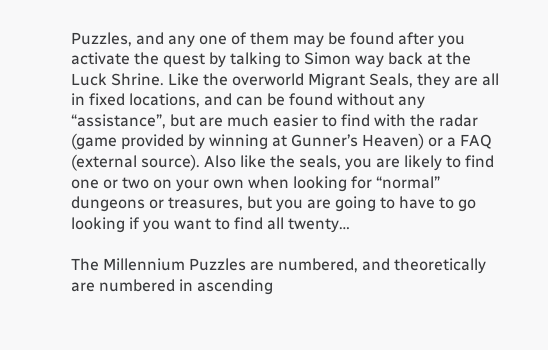Puzzles, and any one of them may be found after you activate the quest by talking to Simon way back at the Luck Shrine. Like the overworld Migrant Seals, they are all in fixed locations, and can be found without any “assistance”, but are much easier to find with the radar (game provided by winning at Gunner’s Heaven) or a FAQ (external source). Also like the seals, you are likely to find one or two on your own when looking for “normal” dungeons or treasures, but you are going to have to go looking if you want to find all twenty…

The Millennium Puzzles are numbered, and theoretically are numbered in ascending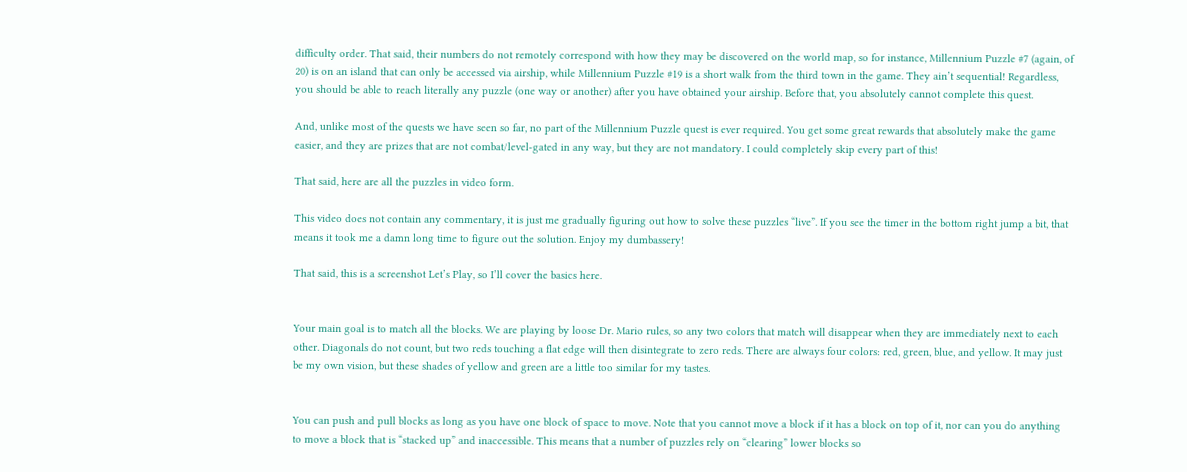difficulty order. That said, their numbers do not remotely correspond with how they may be discovered on the world map, so for instance, Millennium Puzzle #7 (again, of 20) is on an island that can only be accessed via airship, while Millennium Puzzle #19 is a short walk from the third town in the game. They ain’t sequential! Regardless, you should be able to reach literally any puzzle (one way or another) after you have obtained your airship. Before that, you absolutely cannot complete this quest.

And, unlike most of the quests we have seen so far, no part of the Millennium Puzzle quest is ever required. You get some great rewards that absolutely make the game easier, and they are prizes that are not combat/level-gated in any way, but they are not mandatory. I could completely skip every part of this!

That said, here are all the puzzles in video form.

This video does not contain any commentary, it is just me gradually figuring out how to solve these puzzles “live”. If you see the timer in the bottom right jump a bit, that means it took me a damn long time to figure out the solution. Enjoy my dumbassery!

That said, this is a screenshot Let’s Play, so I’ll cover the basics here.


Your main goal is to match all the blocks. We are playing by loose Dr. Mario rules, so any two colors that match will disappear when they are immediately next to each other. Diagonals do not count, but two reds touching a flat edge will then disintegrate to zero reds. There are always four colors: red, green, blue, and yellow. It may just be my own vision, but these shades of yellow and green are a little too similar for my tastes.


You can push and pull blocks as long as you have one block of space to move. Note that you cannot move a block if it has a block on top of it, nor can you do anything to move a block that is “stacked up” and inaccessible. This means that a number of puzzles rely on “clearing” lower blocks so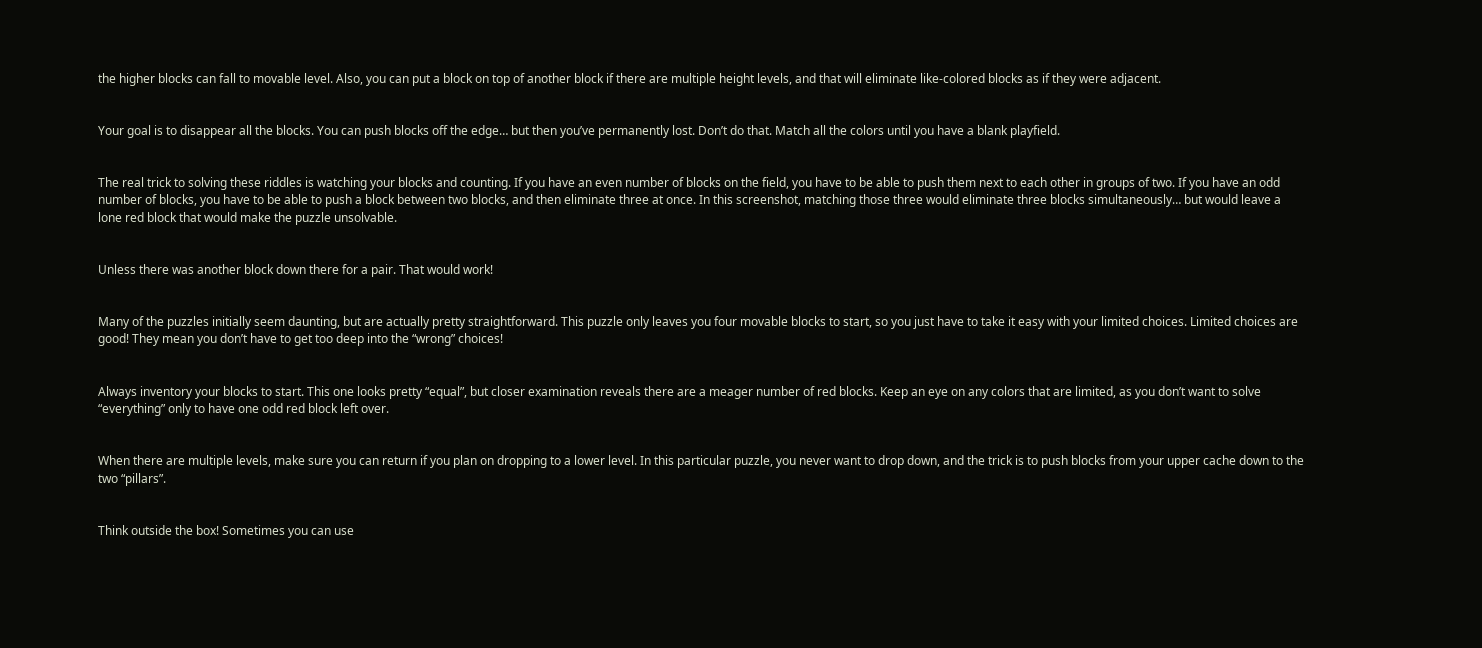the higher blocks can fall to movable level. Also, you can put a block on top of another block if there are multiple height levels, and that will eliminate like-colored blocks as if they were adjacent.


Your goal is to disappear all the blocks. You can push blocks off the edge… but then you’ve permanently lost. Don’t do that. Match all the colors until you have a blank playfield.


The real trick to solving these riddles is watching your blocks and counting. If you have an even number of blocks on the field, you have to be able to push them next to each other in groups of two. If you have an odd number of blocks, you have to be able to push a block between two blocks, and then eliminate three at once. In this screenshot, matching those three would eliminate three blocks simultaneously… but would leave a lone red block that would make the puzzle unsolvable.


Unless there was another block down there for a pair. That would work!


Many of the puzzles initially seem daunting, but are actually pretty straightforward. This puzzle only leaves you four movable blocks to start, so you just have to take it easy with your limited choices. Limited choices are good! They mean you don’t have to get too deep into the “wrong” choices!


Always inventory your blocks to start. This one looks pretty “equal”, but closer examination reveals there are a meager number of red blocks. Keep an eye on any colors that are limited, as you don’t want to solve “everything” only to have one odd red block left over.


When there are multiple levels, make sure you can return if you plan on dropping to a lower level. In this particular puzzle, you never want to drop down, and the trick is to push blocks from your upper cache down to the two “pillars”.


Think outside the box! Sometimes you can use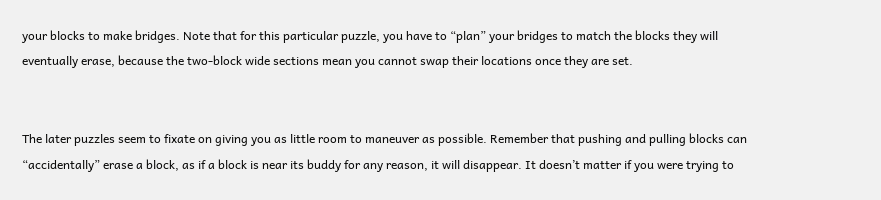your blocks to make bridges. Note that for this particular puzzle, you have to “plan” your bridges to match the blocks they will eventually erase, because the two-block wide sections mean you cannot swap their locations once they are set.


The later puzzles seem to fixate on giving you as little room to maneuver as possible. Remember that pushing and pulling blocks can “accidentally” erase a block, as if a block is near its buddy for any reason, it will disappear. It doesn’t matter if you were trying to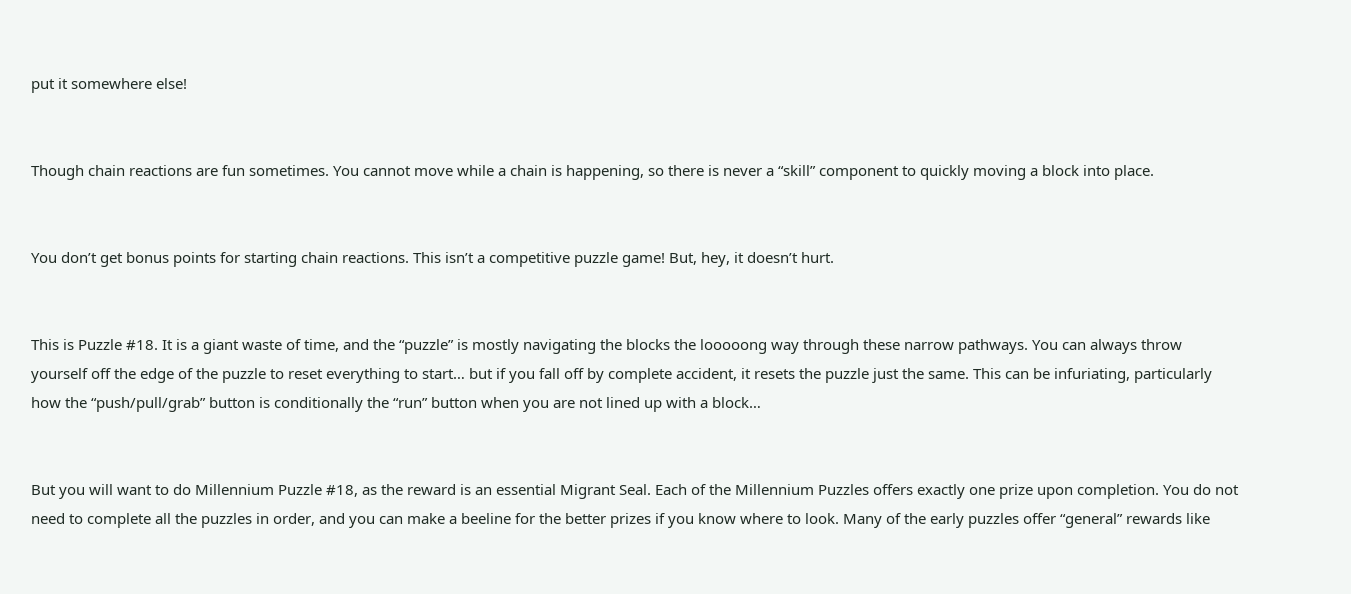put it somewhere else!


Though chain reactions are fun sometimes. You cannot move while a chain is happening, so there is never a “skill” component to quickly moving a block into place.


You don’t get bonus points for starting chain reactions. This isn’t a competitive puzzle game! But, hey, it doesn’t hurt.


This is Puzzle #18. It is a giant waste of time, and the “puzzle” is mostly navigating the blocks the looooong way through these narrow pathways. You can always throw yourself off the edge of the puzzle to reset everything to start… but if you fall off by complete accident, it resets the puzzle just the same. This can be infuriating, particularly how the “push/pull/grab” button is conditionally the “run” button when you are not lined up with a block…


But you will want to do Millennium Puzzle #18, as the reward is an essential Migrant Seal. Each of the Millennium Puzzles offers exactly one prize upon completion. You do not need to complete all the puzzles in order, and you can make a beeline for the better prizes if you know where to look. Many of the early puzzles offer “general” rewards like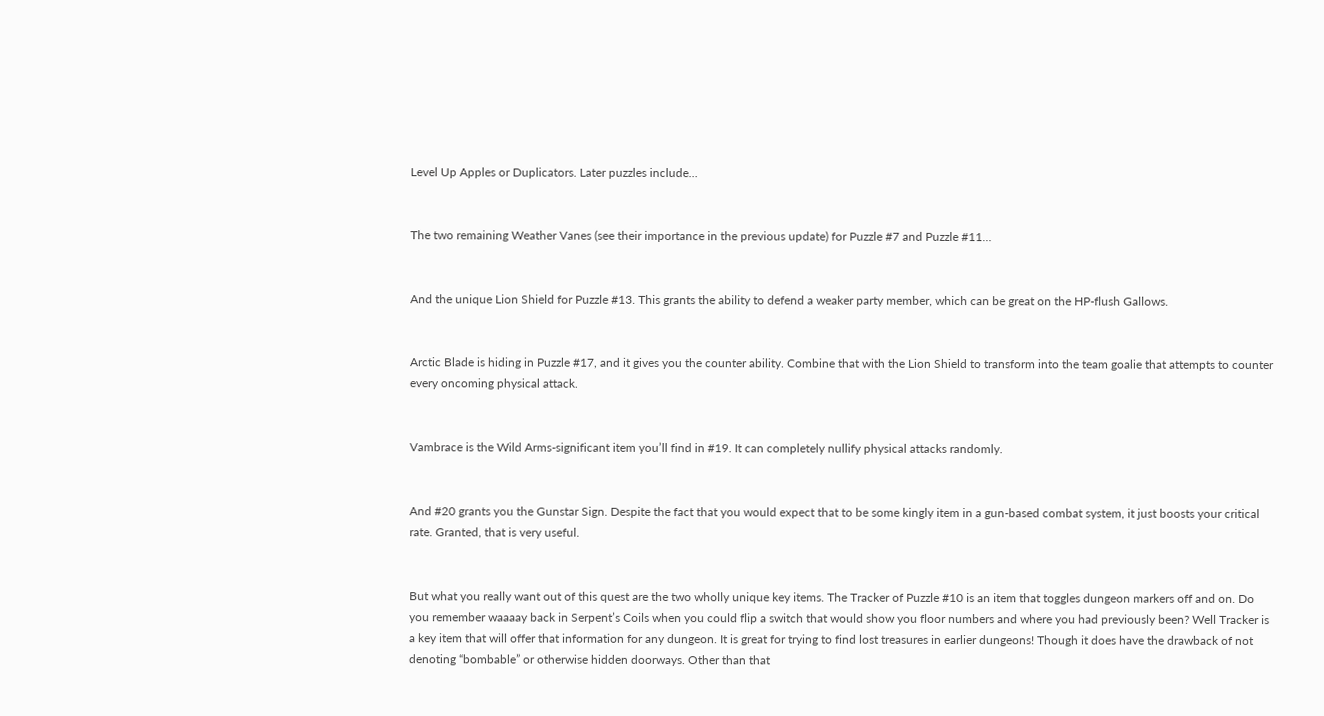Level Up Apples or Duplicators. Later puzzles include…


The two remaining Weather Vanes (see their importance in the previous update) for Puzzle #7 and Puzzle #11…


And the unique Lion Shield for Puzzle #13. This grants the ability to defend a weaker party member, which can be great on the HP-flush Gallows.


Arctic Blade is hiding in Puzzle #17, and it gives you the counter ability. Combine that with the Lion Shield to transform into the team goalie that attempts to counter every oncoming physical attack.


Vambrace is the Wild Arms-significant item you’ll find in #19. It can completely nullify physical attacks randomly.


And #20 grants you the Gunstar Sign. Despite the fact that you would expect that to be some kingly item in a gun-based combat system, it just boosts your critical rate. Granted, that is very useful.


But what you really want out of this quest are the two wholly unique key items. The Tracker of Puzzle #10 is an item that toggles dungeon markers off and on. Do you remember waaaay back in Serpent’s Coils when you could flip a switch that would show you floor numbers and where you had previously been? Well Tracker is a key item that will offer that information for any dungeon. It is great for trying to find lost treasures in earlier dungeons! Though it does have the drawback of not denoting “bombable” or otherwise hidden doorways. Other than that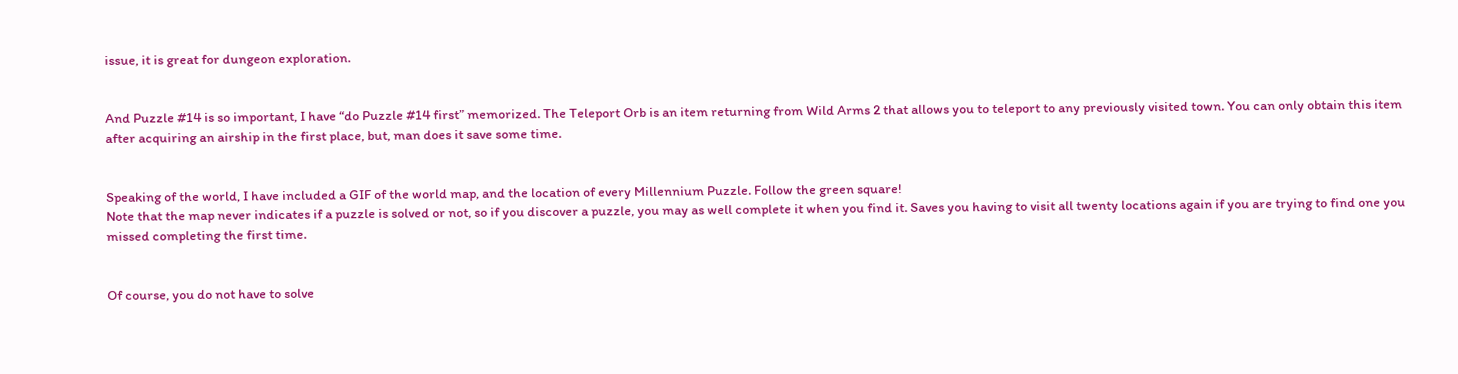issue, it is great for dungeon exploration.


And Puzzle #14 is so important, I have “do Puzzle #14 first” memorized. The Teleport Orb is an item returning from Wild Arms 2 that allows you to teleport to any previously visited town. You can only obtain this item after acquiring an airship in the first place, but, man does it save some time.


Speaking of the world, I have included a GIF of the world map, and the location of every Millennium Puzzle. Follow the green square!
Note that the map never indicates if a puzzle is solved or not, so if you discover a puzzle, you may as well complete it when you find it. Saves you having to visit all twenty locations again if you are trying to find one you missed completing the first time.


Of course, you do not have to solve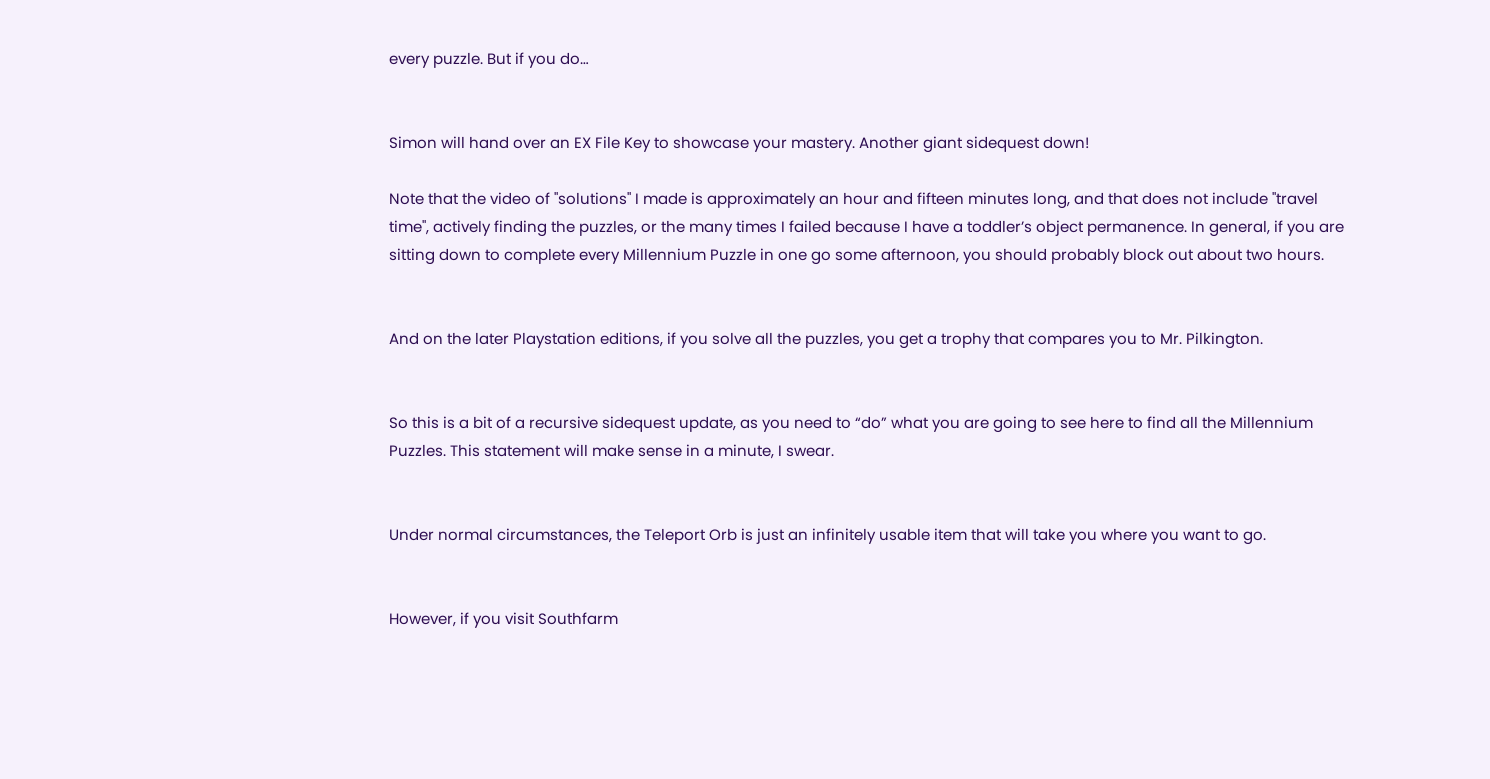every puzzle. But if you do…


Simon will hand over an EX File Key to showcase your mastery. Another giant sidequest down!

Note that the video of "solutions" I made is approximately an hour and fifteen minutes long, and that does not include "travel time", actively finding the puzzles, or the many times I failed because I have a toddler’s object permanence. In general, if you are sitting down to complete every Millennium Puzzle in one go some afternoon, you should probably block out about two hours.


And on the later Playstation editions, if you solve all the puzzles, you get a trophy that compares you to Mr. Pilkington.


So this is a bit of a recursive sidequest update, as you need to “do” what you are going to see here to find all the Millennium Puzzles. This statement will make sense in a minute, I swear.


Under normal circumstances, the Teleport Orb is just an infinitely usable item that will take you where you want to go.


However, if you visit Southfarm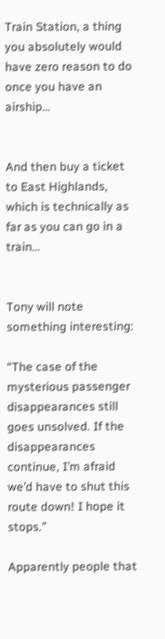Train Station, a thing you absolutely would have zero reason to do once you have an airship…


And then buy a ticket to East Highlands, which is technically as far as you can go in a train…


Tony will note something interesting:

“The case of the mysterious passenger disappearances still goes unsolved. If the disappearances continue, I’m afraid we’d have to shut this route down! I hope it stops.”

Apparently people that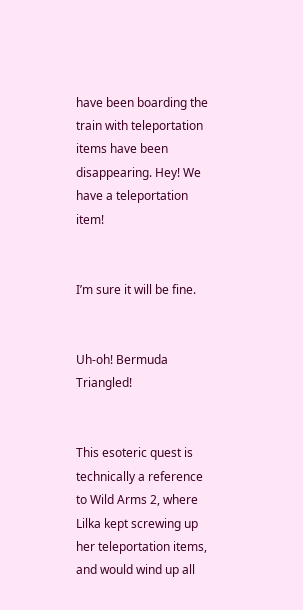have been boarding the train with teleportation items have been disappearing. Hey! We have a teleportation item!


I’m sure it will be fine.


Uh-oh! Bermuda Triangled!


This esoteric quest is technically a reference to Wild Arms 2, where Lilka kept screwing up her teleportation items, and would wind up all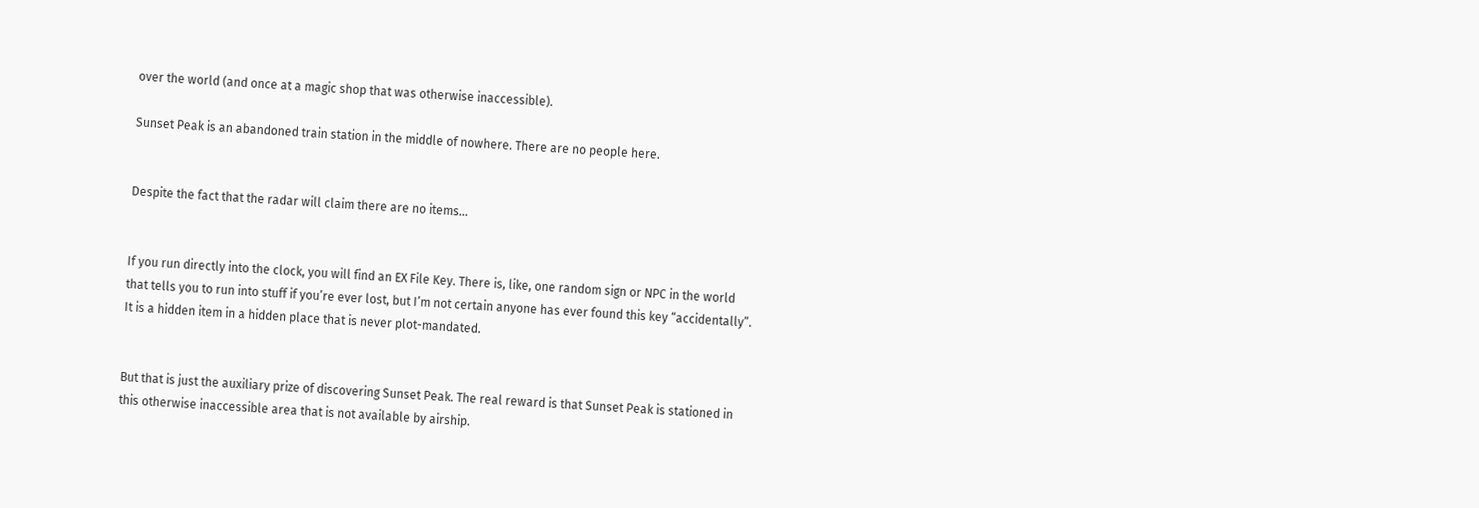over the world (and once at a magic shop that was otherwise inaccessible).

Sunset Peak is an abandoned train station in the middle of nowhere. There are no people here.


Despite the fact that the radar will claim there are no items…


If you run directly into the clock, you will find an EX File Key. There is, like, one random sign or NPC in the world that tells you to run into stuff if you’re ever lost, but I’m not certain anyone has ever found this key “accidentally”. It is a hidden item in a hidden place that is never plot-mandated.


But that is just the auxiliary prize of discovering Sunset Peak. The real reward is that Sunset Peak is stationed in this otherwise inaccessible area that is not available by airship.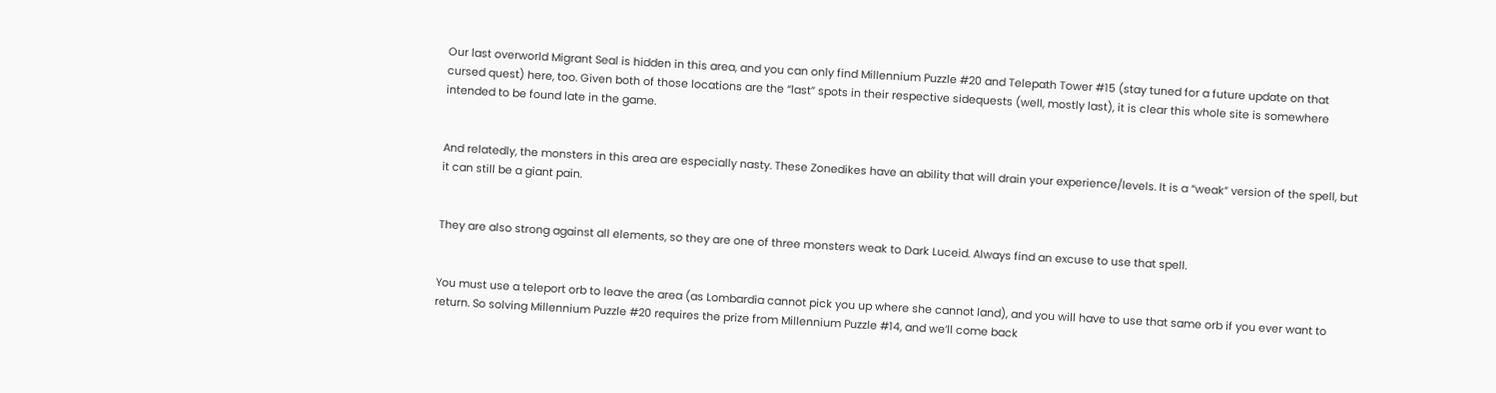Our last overworld Migrant Seal is hidden in this area, and you can only find Millennium Puzzle #20 and Telepath Tower #15 (stay tuned for a future update on that cursed quest) here, too. Given both of those locations are the “last” spots in their respective sidequests (well, mostly last), it is clear this whole site is somewhere intended to be found late in the game.


And relatedly, the monsters in this area are especially nasty. These Zonedikes have an ability that will drain your experience/levels. It is a “weak” version of the spell, but it can still be a giant pain.


They are also strong against all elements, so they are one of three monsters weak to Dark Luceid. Always find an excuse to use that spell.


You must use a teleport orb to leave the area (as Lombardia cannot pick you up where she cannot land), and you will have to use that same orb if you ever want to return. So solving Millennium Puzzle #20 requires the prize from Millennium Puzzle #14, and we’ll come back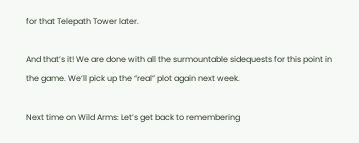for that Telepath Tower later.

And that’s it! We are done with all the surmountable sidequests for this point in the game. We’ll pick up the “real” plot again next week.

Next time on Wild Arms: Let’s get back to remembering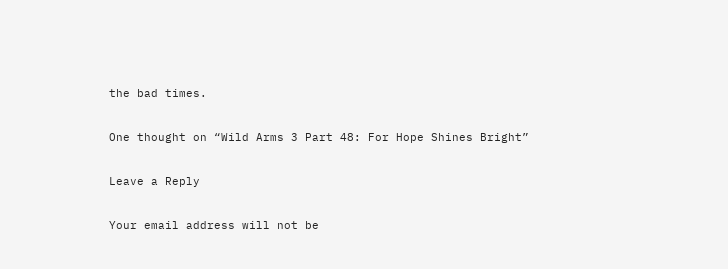the bad times.

One thought on “Wild Arms 3 Part 48: For Hope Shines Bright”

Leave a Reply

Your email address will not be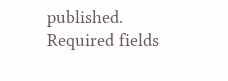published. Required fields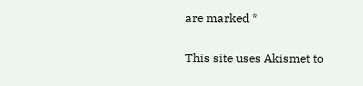are marked *

This site uses Akismet to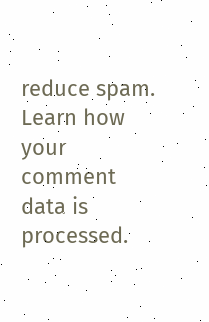reduce spam. Learn how your comment data is processed.